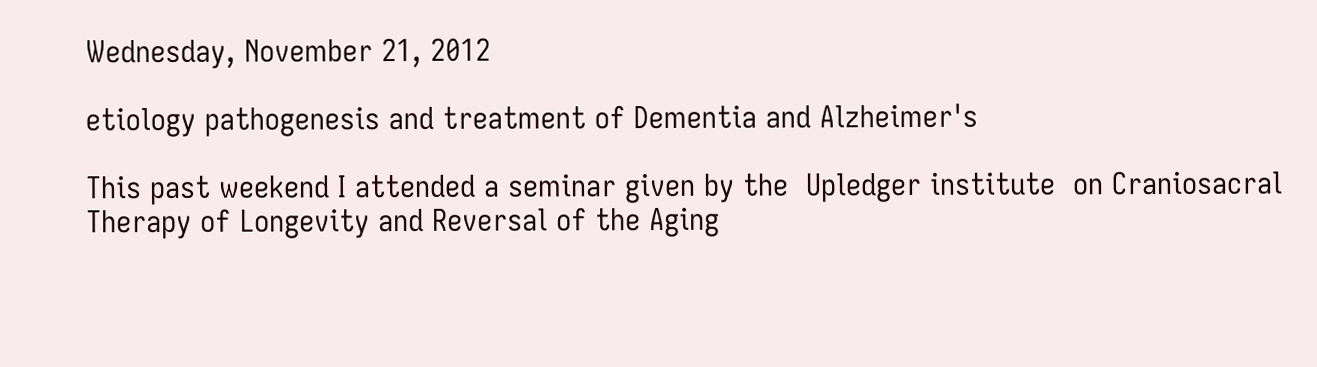Wednesday, November 21, 2012

etiology pathogenesis and treatment of Dementia and Alzheimer's

This past weekend I attended a seminar given by the  Upledger institute  on Craniosacral Therapy of Longevity and Reversal of the Aging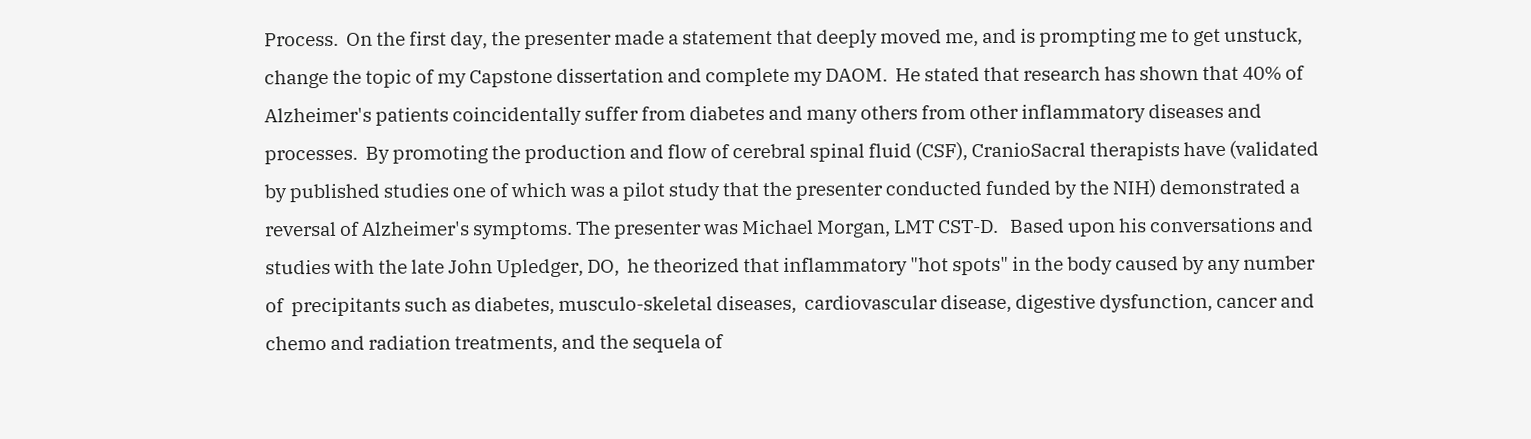Process.  On the first day, the presenter made a statement that deeply moved me, and is prompting me to get unstuck, change the topic of my Capstone dissertation and complete my DAOM.  He stated that research has shown that 40% of Alzheimer's patients coincidentally suffer from diabetes and many others from other inflammatory diseases and processes.  By promoting the production and flow of cerebral spinal fluid (CSF), CranioSacral therapists have (validated by published studies one of which was a pilot study that the presenter conducted funded by the NIH) demonstrated a reversal of Alzheimer's symptoms. The presenter was Michael Morgan, LMT CST-D.   Based upon his conversations and studies with the late John Upledger, DO,  he theorized that inflammatory "hot spots" in the body caused by any number of  precipitants such as diabetes, musculo-skeletal diseases,  cardiovascular disease, digestive dysfunction, cancer and chemo and radiation treatments, and the sequela of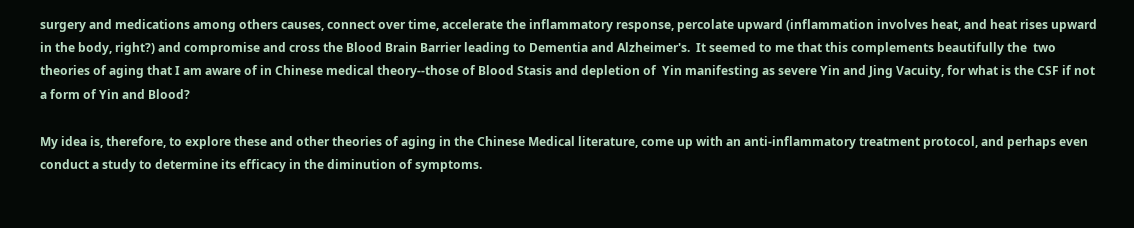surgery and medications among others causes, connect over time, accelerate the inflammatory response, percolate upward (inflammation involves heat, and heat rises upward in the body, right?) and compromise and cross the Blood Brain Barrier leading to Dementia and Alzheimer's.  It seemed to me that this complements beautifully the  two theories of aging that I am aware of in Chinese medical theory--those of Blood Stasis and depletion of  Yin manifesting as severe Yin and Jing Vacuity, for what is the CSF if not a form of Yin and Blood?

My idea is, therefore, to explore these and other theories of aging in the Chinese Medical literature, come up with an anti-inflammatory treatment protocol, and perhaps even conduct a study to determine its efficacy in the diminution of symptoms.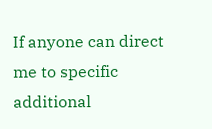If anyone can direct me to specific additional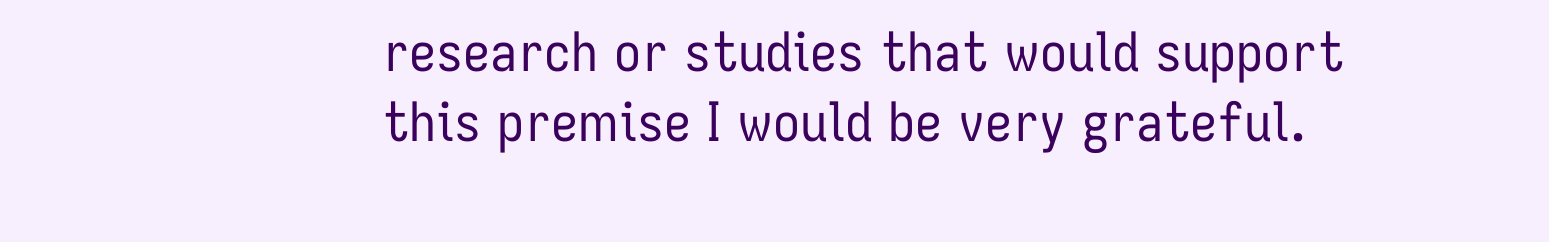research or studies that would support this premise I would be very grateful.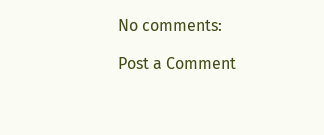No comments:

Post a Comment